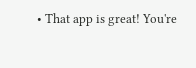• That app is great! You're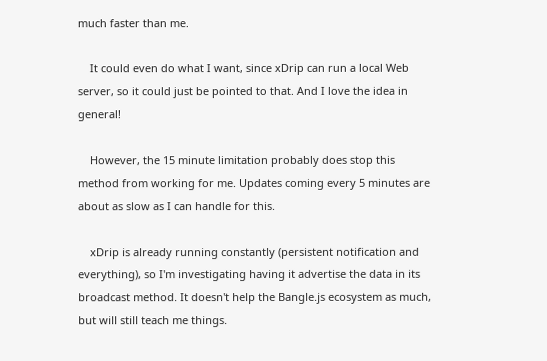much faster than me.

    It could even do what I want, since xDrip can run a local Web server, so it could just be pointed to that. And I love the idea in general!

    However, the 15 minute limitation probably does stop this method from working for me. Updates coming every 5 minutes are about as slow as I can handle for this.

    xDrip is already running constantly (persistent notification and everything), so I'm investigating having it advertise the data in its broadcast method. It doesn't help the Bangle.js ecosystem as much, but will still teach me things.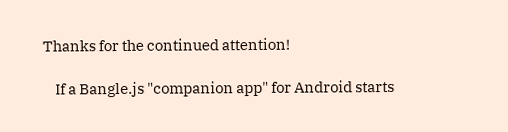Thanks for the continued attention!

    If a Bangle.js "companion app" for Android starts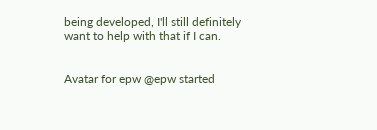being developed, I'll still definitely want to help with that if I can.


Avatar for epw @epw started